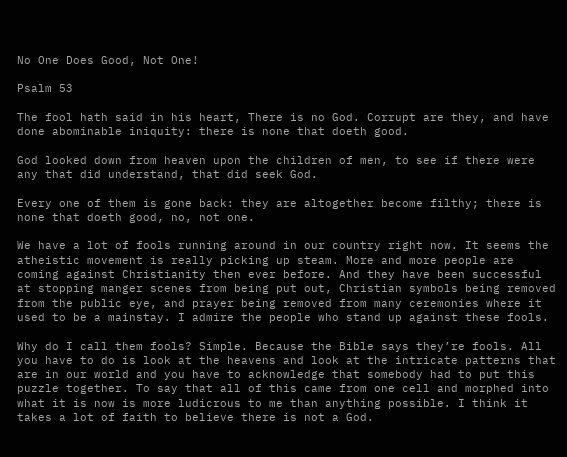No One Does Good, Not One!

Psalm 53

The fool hath said in his heart, There is no God. Corrupt are they, and have done abominable iniquity: there is none that doeth good.

God looked down from heaven upon the children of men, to see if there were any that did understand, that did seek God.

Every one of them is gone back: they are altogether become filthy; there is none that doeth good, no, not one.

We have a lot of fools running around in our country right now. It seems the atheistic movement is really picking up steam. More and more people are coming against Christianity then ever before. And they have been successful at stopping manger scenes from being put out, Christian symbols being removed from the public eye, and prayer being removed from many ceremonies where it used to be a mainstay. I admire the people who stand up against these fools.

Why do I call them fools? Simple. Because the Bible says they’re fools. All you have to do is look at the heavens and look at the intricate patterns that are in our world and you have to acknowledge that somebody had to put this puzzle together. To say that all of this came from one cell and morphed into what it is now is more ludicrous to me than anything possible. I think it takes a lot of faith to believe there is not a God.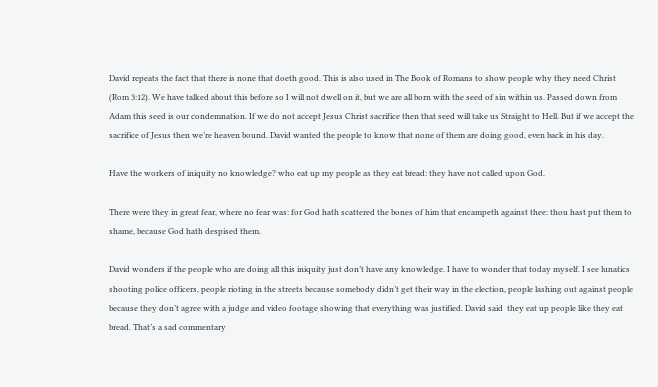David repeats the fact that there is none that doeth good. This is also used in The Book of Romans to show people why they need Christ (Rom 3:12). We have talked about this before so I will not dwell on it, but we are all born with the seed of sin within us. Passed down from Adam this seed is our condemnation. If we do not accept Jesus Christ sacrifice then that seed will take us Straight to Hell. But if we accept the sacrifice of Jesus then we’re heaven bound. David wanted the people to know that none of them are doing good, even back in his day.

Have the workers of iniquity no knowledge? who eat up my people as they eat bread: they have not called upon God.

There were they in great fear, where no fear was: for God hath scattered the bones of him that encampeth against thee: thou hast put them to shame, because God hath despised them.

David wonders if the people who are doing all this iniquity just don’t have any knowledge. I have to wonder that today myself. I see lunatics shooting police officers, people rioting in the streets because somebody didn’t get their way in the election, people lashing out against people because they don’t agree with a judge and video footage showing that everything was justified. David said  they eat up people like they eat bread. That’s a sad commentary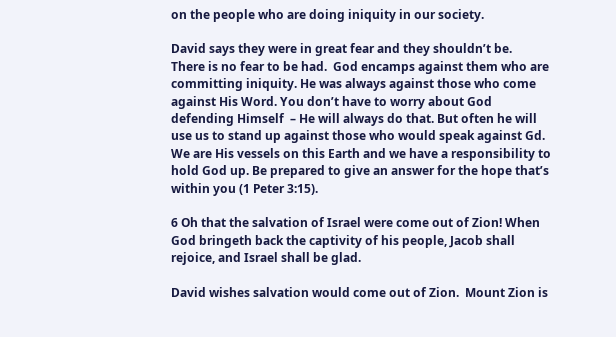on the people who are doing iniquity in our society.

David says they were in great fear and they shouldn’t be.  There is no fear to be had.  God encamps against them who are committing iniquity. He was always against those who come against His Word. You don’t have to worry about God defending Himself  – He will always do that. But often he will use us to stand up against those who would speak against Gd. We are His vessels on this Earth and we have a responsibility to hold God up. Be prepared to give an answer for the hope that’s within you (1 Peter 3:15).

6 Oh that the salvation of Israel were come out of Zion! When God bringeth back the captivity of his people, Jacob shall rejoice, and Israel shall be glad.

David wishes salvation would come out of Zion.  Mount Zion is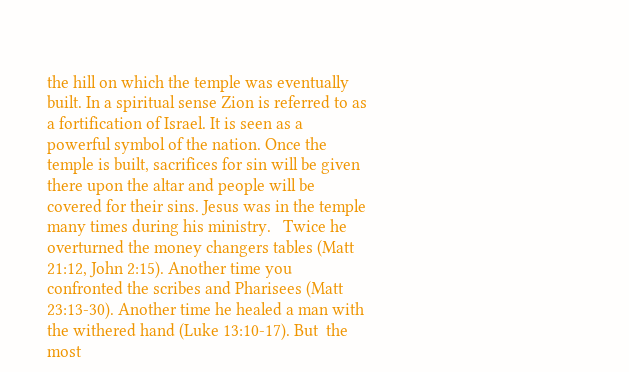the hill on which the temple was eventually built. In a spiritual sense Zion is referred to as a fortification of Israel. It is seen as a powerful symbol of the nation. Once the temple is built, sacrifices for sin will be given there upon the altar and people will be covered for their sins. Jesus was in the temple many times during his ministry.   Twice he overturned the money changers tables (Matt 21:12, John 2:15). Another time you confronted the scribes and Pharisees (Matt 23:13-30). Another time he healed a man with the withered hand (Luke 13:10-17). But  the most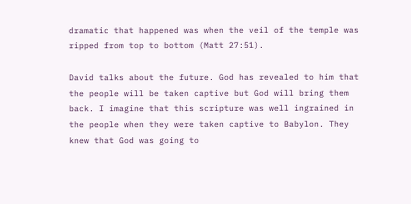dramatic that happened was when the veil of the temple was ripped from top to bottom (Matt 27:51).

David talks about the future. God has revealed to him that the people will be taken captive but God will bring them back. I imagine that this scripture was well ingrained in the people when they were taken captive to Babylon. They knew that God was going to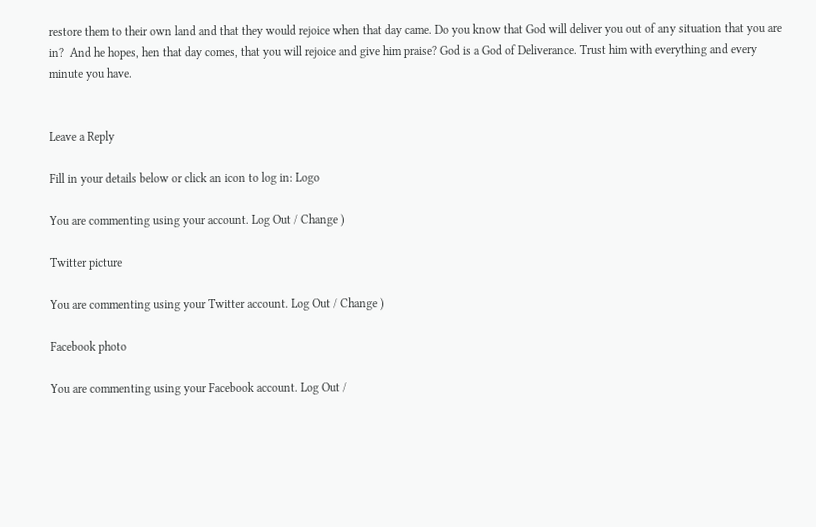restore them to their own land and that they would rejoice when that day came. Do you know that God will deliver you out of any situation that you are in?  And he hopes, hen that day comes, that you will rejoice and give him praise? God is a God of Deliverance. Trust him with everything and every minute you have.


Leave a Reply

Fill in your details below or click an icon to log in: Logo

You are commenting using your account. Log Out / Change )

Twitter picture

You are commenting using your Twitter account. Log Out / Change )

Facebook photo

You are commenting using your Facebook account. Log Out /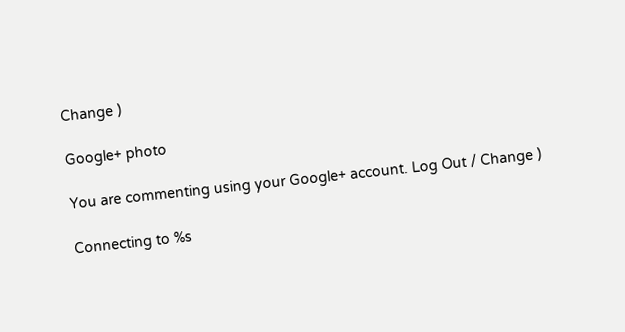Change )

Google+ photo

You are commenting using your Google+ account. Log Out / Change )

Connecting to %s